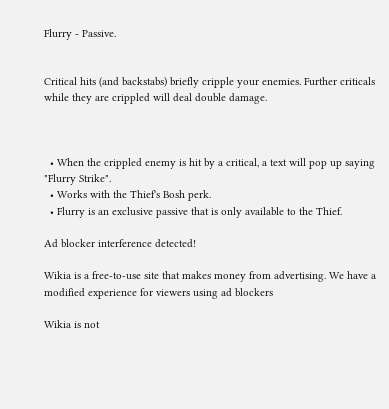Flurry - Passive.


Critical hits (and backstabs) briefly cripple your enemies. Further criticals while they are crippled will deal double damage.



  • When the crippled enemy is hit by a critical, a text will pop up saying "Flurry Strike".
  • Works with the Thief's Bosh perk.
  • Flurry is an exclusive passive that is only available to the Thief.

Ad blocker interference detected!

Wikia is a free-to-use site that makes money from advertising. We have a modified experience for viewers using ad blockers

Wikia is not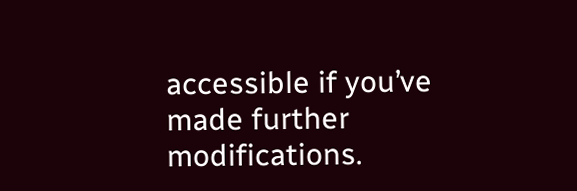accessible if you’ve made further modifications.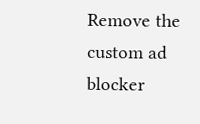Remove the custom ad blocker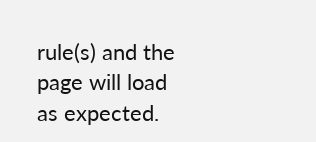rule(s) and the page will load as expected.